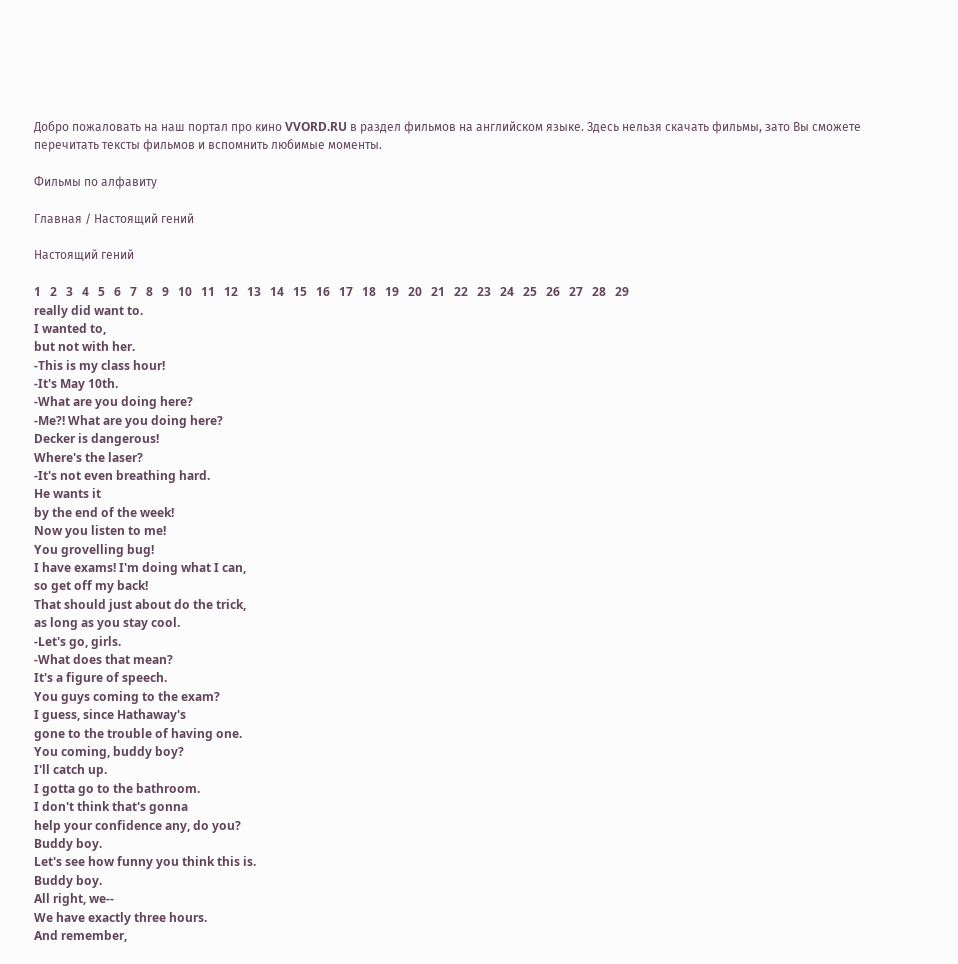Добро пожаловать на наш портал про кино VVORD.RU в раздел фильмов на английском языке. Здесь нельзя скачать фильмы, зато Вы сможете перечитать тексты фильмов и вспомнить любимые моменты.

Фильмы по алфавиту

Главная / Настоящий гений

Настоящий гений

1   2   3   4   5   6   7   8   9   10   11   12   13   14   15   16   17   18   19   20   21   22   23   24   25   26   27   28   29
really did want to.
I wanted to,
but not with her.
-This is my class hour!
-It's May 10th.
-What are you doing here?
-Me?! What are you doing here?
Decker is dangerous!
Where's the laser?
-It's not even breathing hard.
He wants it
by the end of the week!
Now you listen to me!
You grovelling bug!
I have exams! I'm doing what I can,
so get off my back!
That should just about do the trick,
as long as you stay cool.
-Let's go, girls.
-What does that mean?
It's a figure of speech.
You guys coming to the exam?
I guess, since Hathaway's
gone to the trouble of having one.
You coming, buddy boy?
I'll catch up.
I gotta go to the bathroom.
I don't think that's gonna
help your confidence any, do you?
Buddy boy.
Let's see how funny you think this is.
Buddy boy.
All right, we--
We have exactly three hours.
And remember,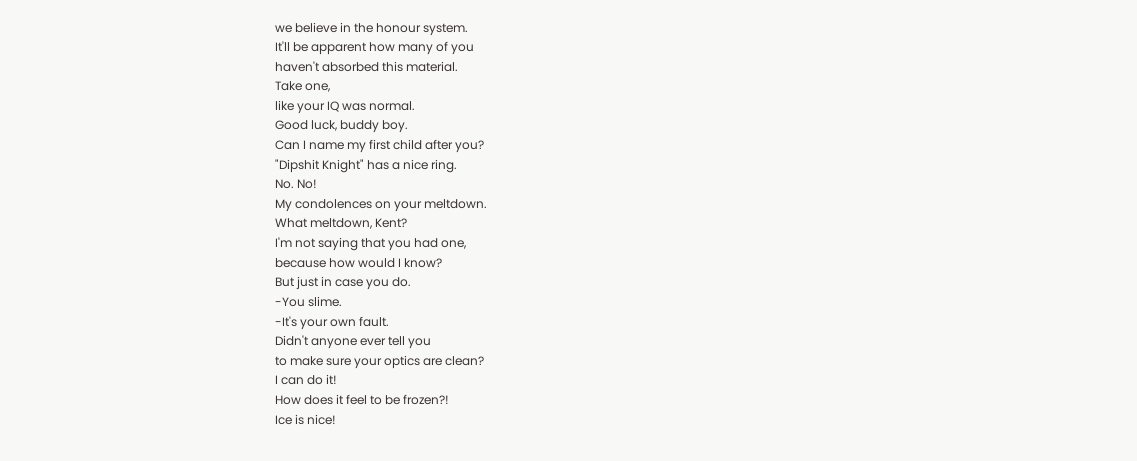we believe in the honour system.
It'll be apparent how many of you
haven't absorbed this material.
Take one,
like your IQ was normal.
Good luck, buddy boy.
Can I name my first child after you?
"Dipshit Knight" has a nice ring.
No. No!
My condolences on your meltdown.
What meltdown, Kent?
I'm not saying that you had one,
because how would I know?
But just in case you do.
-You slime.
-It's your own fault.
Didn't anyone ever tell you
to make sure your optics are clean?
I can do it!
How does it feel to be frozen?!
Ice is nice!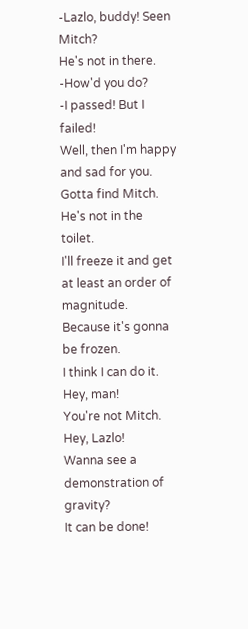-Lazlo, buddy! Seen Mitch?
He's not in there.
-How'd you do?
-I passed! But I failed!
Well, then I'm happy and sad for you.
Gotta find Mitch.
He's not in the toilet.
I'll freeze it and get
at least an order of magnitude.
Because it's gonna be frozen.
I think I can do it.
Hey, man!
You're not Mitch.
Hey, Lazlo!
Wanna see a demonstration of gravity?
It can be done!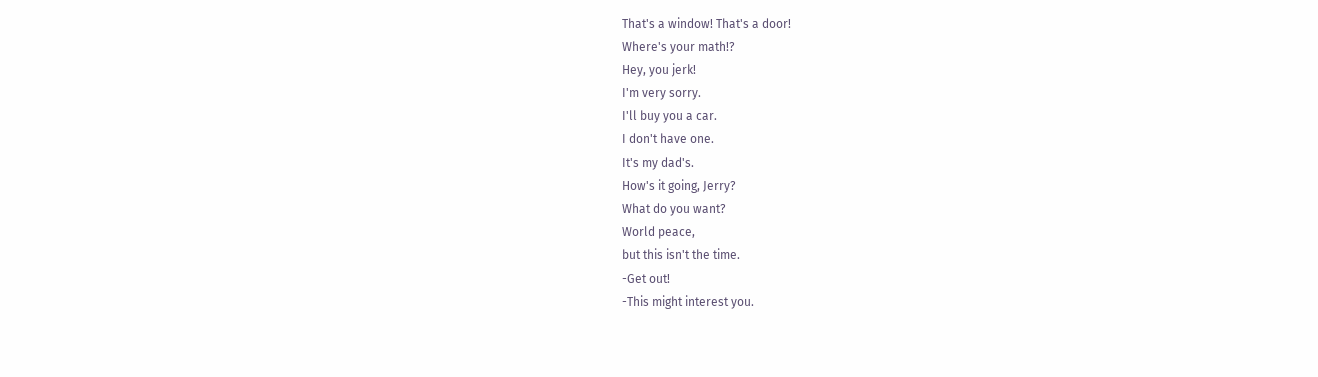That's a window! That's a door!
Where's your math!?
Hey, you jerk!
I'm very sorry.
I'll buy you a car.
I don't have one.
It's my dad's.
How's it going, Jerry?
What do you want?
World peace,
but this isn't the time.
-Get out!
-This might interest you.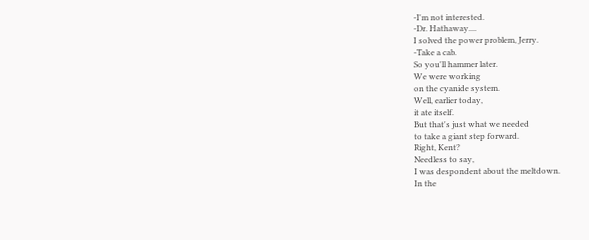-I'm not interested.
-Dr. Hathaway....
I solved the power problem, Jerry.
-Take a cab.
So you'll hammer later.
We were working
on the cyanide system.
Well, earlier today,
it ate itself.
But that's just what we needed
to take a giant step forward.
Right, Kent?
Needless to say,
I was despondent about the meltdown.
In the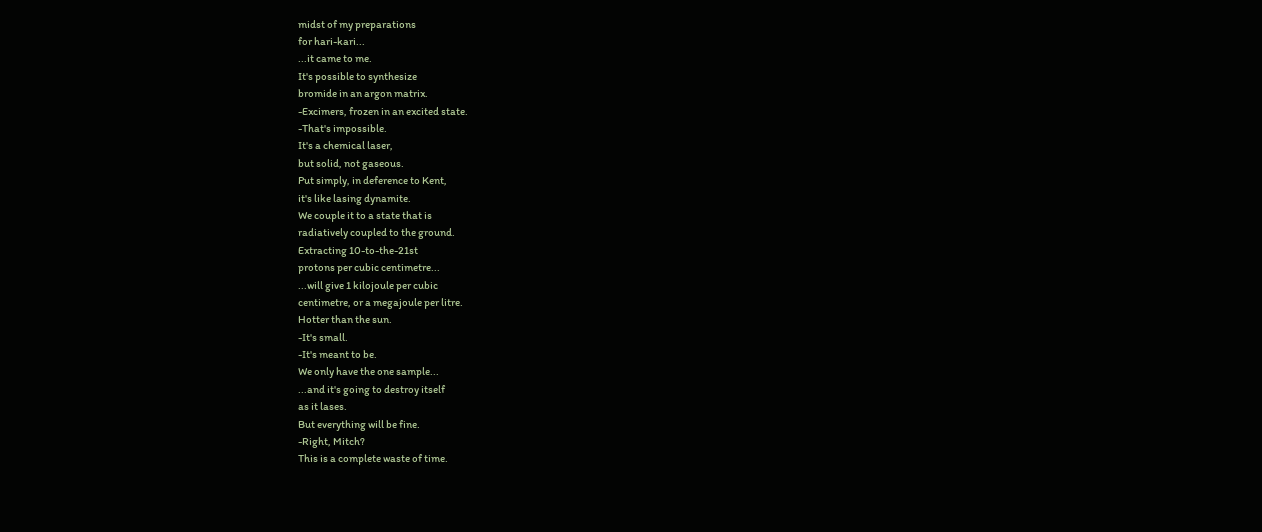midst of my preparations
for hari-kari...
...it came to me.
It's possible to synthesize
bromide in an argon matrix.
-Excimers, frozen in an excited state.
-That's impossible.
It's a chemical laser,
but solid, not gaseous.
Put simply, in deference to Kent,
it's like lasing dynamite.
We couple it to a state that is
radiatively coupled to the ground.
Extracting 10-to-the-21st
protons per cubic centimetre...
...will give 1 kilojoule per cubic
centimetre, or a megajoule per litre.
Hotter than the sun.
-It's small.
-It's meant to be.
We only have the one sample...
...and it's going to destroy itself
as it lases.
But everything will be fine.
-Right, Mitch?
This is a complete waste of time.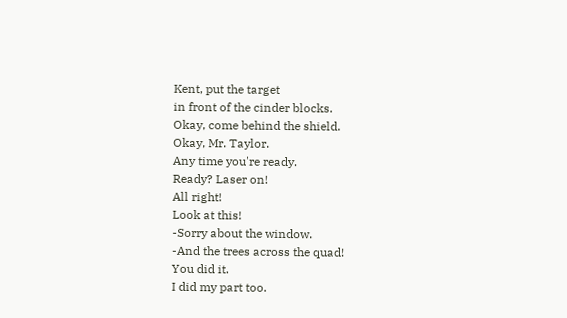Kent, put the target
in front of the cinder blocks.
Okay, come behind the shield.
Okay, Mr. Taylor.
Any time you're ready.
Ready? Laser on!
All right!
Look at this!
-Sorry about the window.
-And the trees across the quad!
You did it.
I did my part too.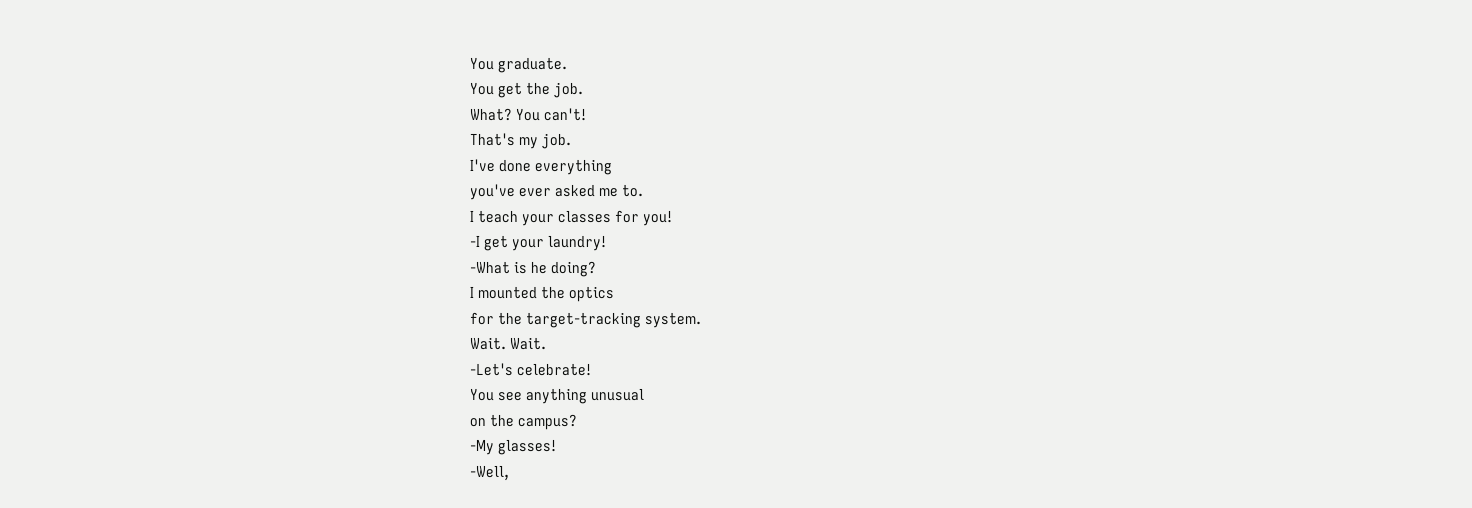You graduate.
You get the job.
What? You can't!
That's my job.
I've done everything
you've ever asked me to.
I teach your classes for you!
-I get your laundry!
-What is he doing?
I mounted the optics
for the target-tracking system.
Wait. Wait.
-Let's celebrate!
You see anything unusual
on the campus?
-My glasses!
-Well,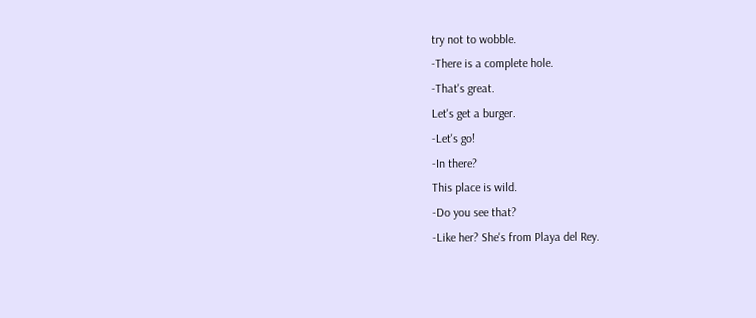try not to wobble.
-There is a complete hole.
-That's great.
Let's get a burger.
-Let's go!
-In there?
This place is wild.
-Do you see that?
-Like her? She's from Playa del Rey.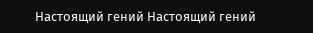Настоящий гений Настоящий гений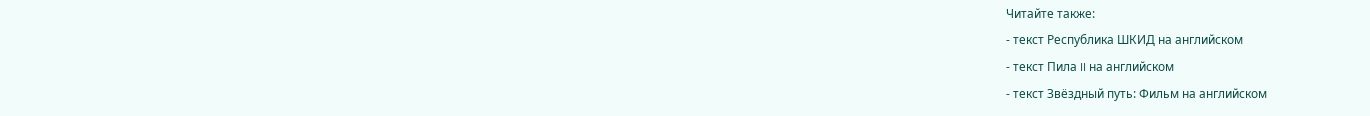Читайте также:
- текст Республика ШКИД на английском
- текст Пила II на английском
- текст Звёздный путь: Фильм на английском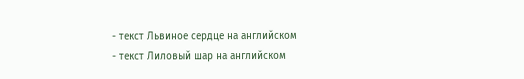- текст Львиное сердце на английском
- текст Лиловый шар на английском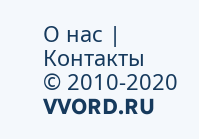О нас | Контакты
© 2010-2020 VVORD.RU